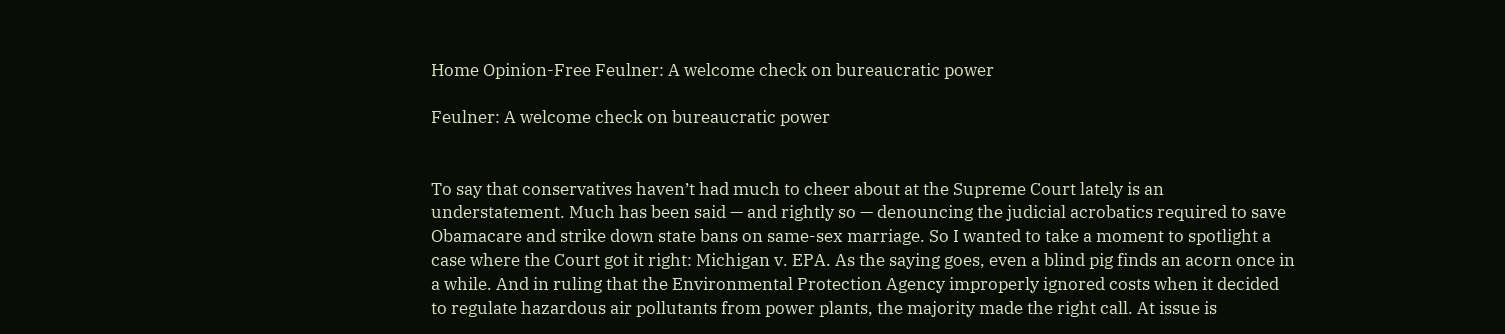Home Opinion-Free Feulner: A welcome check on bureaucratic power

Feulner: A welcome check on bureaucratic power


To say that conservatives haven’t had much to cheer about at the Supreme Court lately is an understatement. Much has been said — and rightly so — denouncing the judicial acrobatics required to save Obamacare and strike down state bans on same-sex marriage. So I wanted to take a moment to spotlight a case where the Court got it right: Michigan v. EPA. As the saying goes, even a blind pig finds an acorn once in a while. And in ruling that the Environmental Protection Agency improperly ignored costs when it decided to regulate hazardous air pollutants from power plants, the majority made the right call. At issue is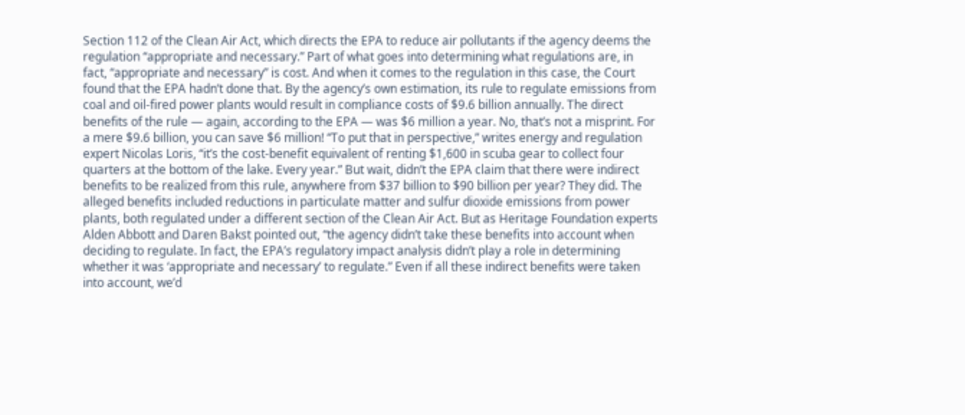Section 112 of the Clean Air Act, which directs the EPA to reduce air pollutants if the agency deems the regulation “appropriate and necessary.” Part of what goes into determining what regulations are, in fact, “appropriate and necessary” is cost. And when it comes to the regulation in this case, the Court found that the EPA hadn’t done that. By the agency’s own estimation, its rule to regulate emissions from coal and oil-fired power plants would result in compliance costs of $9.6 billion annually. The direct benefits of the rule — again, according to the EPA — was $6 million a year. No, that’s not a misprint. For a mere $9.6 billion, you can save $6 million! “To put that in perspective,” writes energy and regulation expert Nicolas Loris, “it’s the cost-benefit equivalent of renting $1,600 in scuba gear to collect four quarters at the bottom of the lake. Every year.” But wait, didn’t the EPA claim that there were indirect benefits to be realized from this rule, anywhere from $37 billion to $90 billion per year? They did. The alleged benefits included reductions in particulate matter and sulfur dioxide emissions from power plants, both regulated under a different section of the Clean Air Act. But as Heritage Foundation experts Alden Abbott and Daren Bakst pointed out, “the agency didn’t take these benefits into account when deciding to regulate. In fact, the EPA’s regulatory impact analysis didn’t play a role in determining whether it was ‘appropriate and necessary’ to regulate.” Even if all these indirect benefits were taken into account, we’d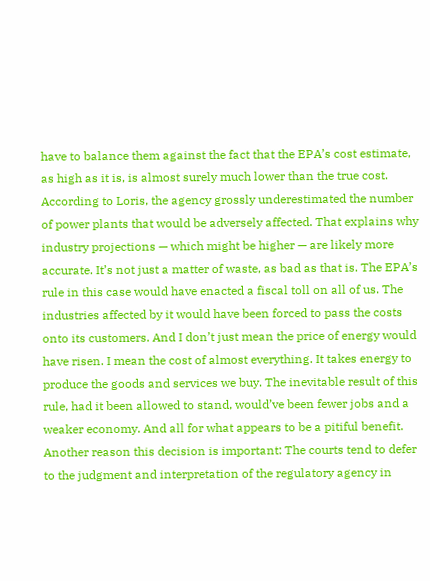have to balance them against the fact that the EPA’s cost estimate, as high as it is, is almost surely much lower than the true cost. According to Loris, the agency grossly underestimated the number of power plants that would be adversely affected. That explains why industry projections — which might be higher — are likely more accurate. It’s not just a matter of waste, as bad as that is. The EPA’s rule in this case would have enacted a fiscal toll on all of us. The industries affected by it would have been forced to pass the costs onto its customers. And I don’t just mean the price of energy would have risen. I mean the cost of almost everything. It takes energy to produce the goods and services we buy. The inevitable result of this rule, had it been allowed to stand, would’ve been fewer jobs and a weaker economy. And all for what appears to be a pitiful benefit. Another reason this decision is important: The courts tend to defer to the judgment and interpretation of the regulatory agency in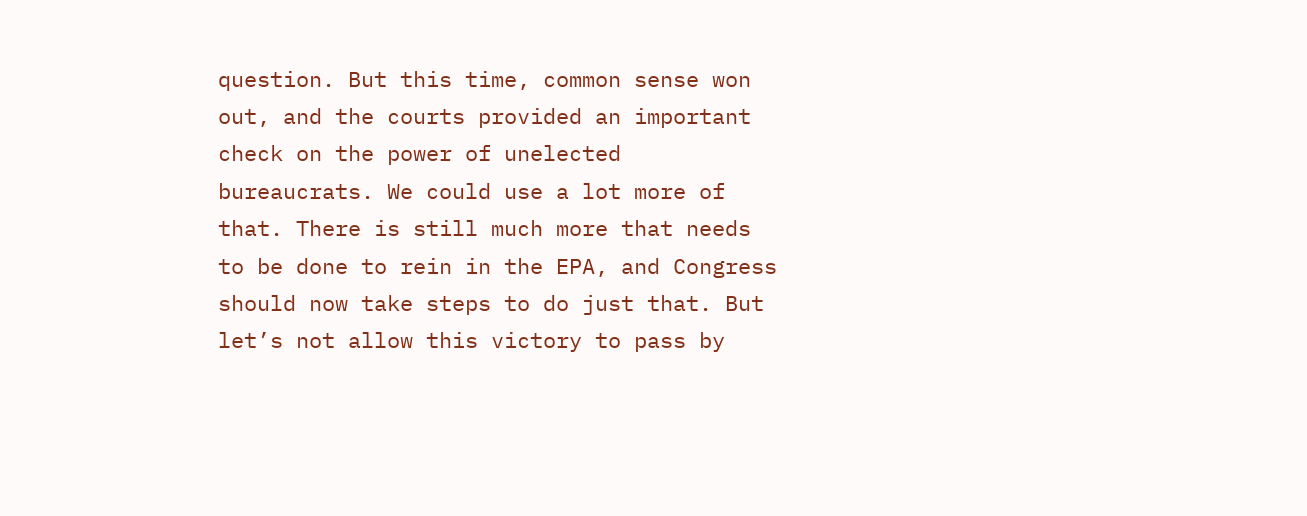question. But this time, common sense won out, and the courts provided an important check on the power of unelected bureaucrats. We could use a lot more of that. There is still much more that needs to be done to rein in the EPA, and Congress should now take steps to do just that. But let’s not allow this victory to pass by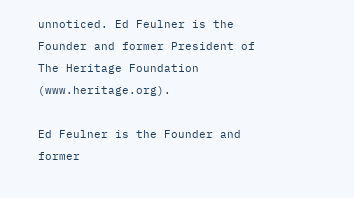unnoticed. Ed Feulner is the Founder and former President of The Heritage Foundation (www.heritage.org).

Ed Feulner is the Founder and former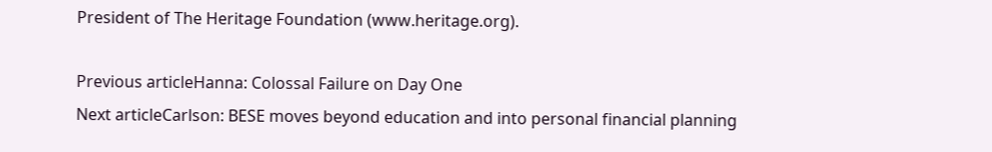President of The Heritage Foundation (www.heritage.org).

Previous articleHanna: Colossal Failure on Day One
Next articleCarlson: BESE moves beyond education and into personal financial planning